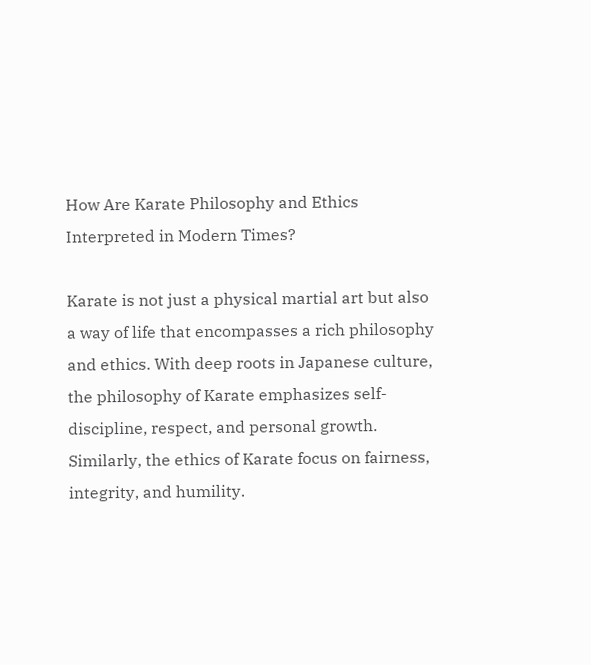How Are Karate Philosophy and Ethics Interpreted in Modern Times?

Karate is not just a physical martial art but also a way of life that encompasses a rich philosophy and ethics. With deep roots in Japanese culture, the philosophy of Karate emphasizes self-discipline, respect, and personal growth. Similarly, the ethics of Karate focus on fairness, integrity, and humility.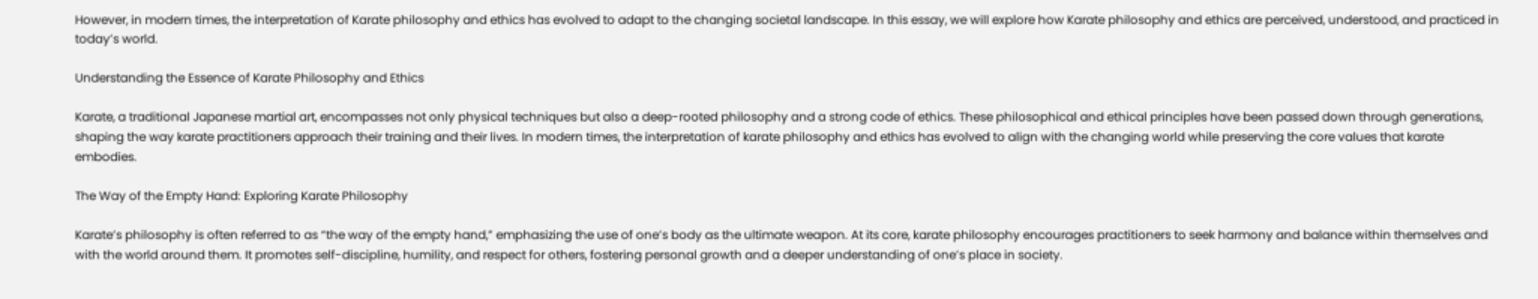However, in modern times, the interpretation of Karate philosophy and ethics has evolved to adapt to the changing societal landscape. In this essay, we will explore how Karate philosophy and ethics are perceived, understood, and practiced in today’s world.

Understanding the Essence of Karate Philosophy and Ethics

Karate, a traditional Japanese martial art, encompasses not only physical techniques but also a deep-rooted philosophy and a strong code of ethics. These philosophical and ethical principles have been passed down through generations, shaping the way karate practitioners approach their training and their lives. In modern times, the interpretation of karate philosophy and ethics has evolved to align with the changing world while preserving the core values that karate embodies.

The Way of the Empty Hand: Exploring Karate Philosophy

Karate’s philosophy is often referred to as “the way of the empty hand,” emphasizing the use of one’s body as the ultimate weapon. At its core, karate philosophy encourages practitioners to seek harmony and balance within themselves and with the world around them. It promotes self-discipline, humility, and respect for others, fostering personal growth and a deeper understanding of one’s place in society.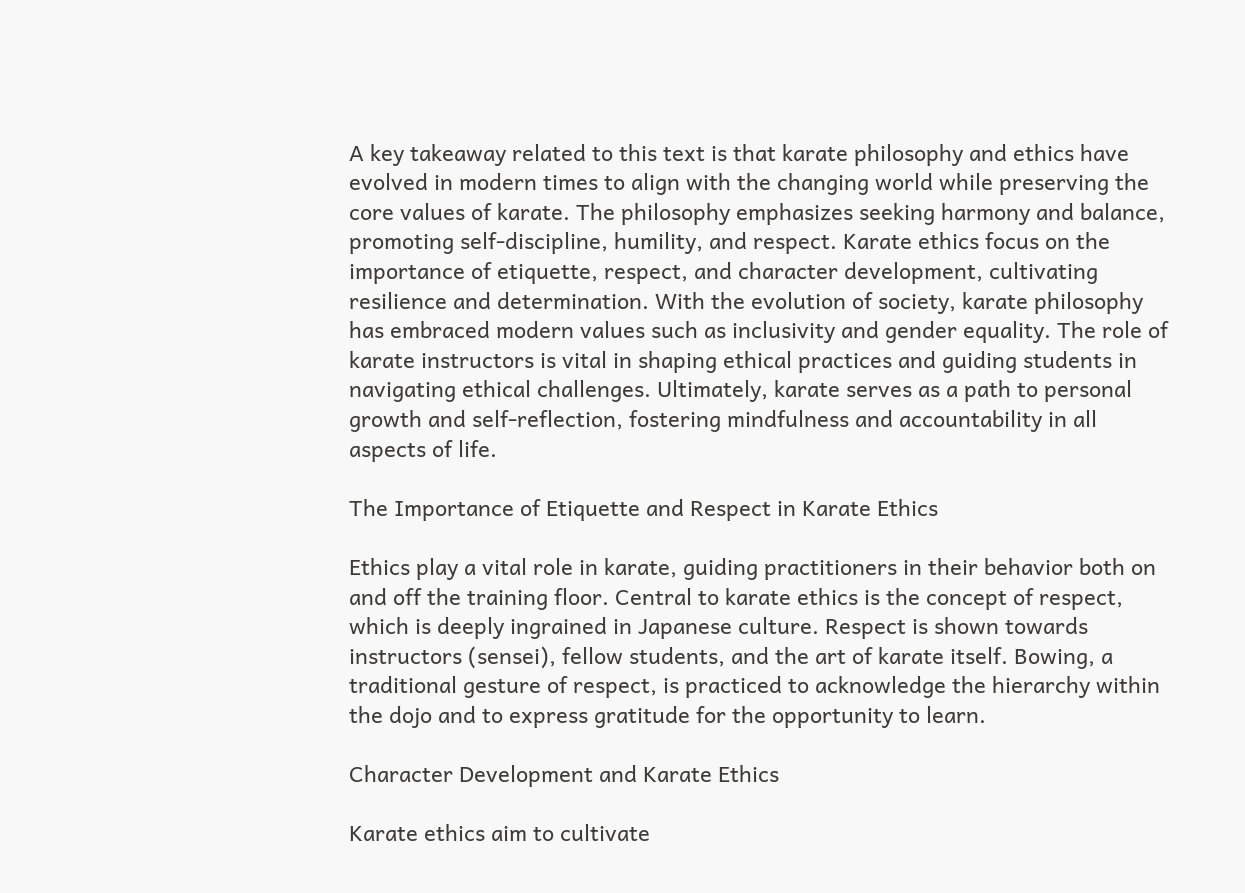A key takeaway related to this text is that karate philosophy and ethics have evolved in modern times to align with the changing world while preserving the core values of karate. The philosophy emphasizes seeking harmony and balance, promoting self-discipline, humility, and respect. Karate ethics focus on the importance of etiquette, respect, and character development, cultivating resilience and determination. With the evolution of society, karate philosophy has embraced modern values such as inclusivity and gender equality. The role of karate instructors is vital in shaping ethical practices and guiding students in navigating ethical challenges. Ultimately, karate serves as a path to personal growth and self-reflection, fostering mindfulness and accountability in all aspects of life.

The Importance of Etiquette and Respect in Karate Ethics

Ethics play a vital role in karate, guiding practitioners in their behavior both on and off the training floor. Central to karate ethics is the concept of respect, which is deeply ingrained in Japanese culture. Respect is shown towards instructors (sensei), fellow students, and the art of karate itself. Bowing, a traditional gesture of respect, is practiced to acknowledge the hierarchy within the dojo and to express gratitude for the opportunity to learn.

Character Development and Karate Ethics

Karate ethics aim to cultivate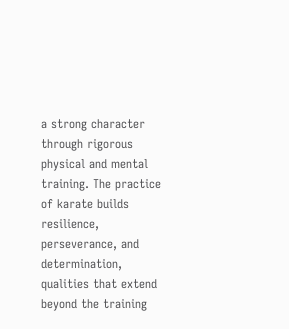a strong character through rigorous physical and mental training. The practice of karate builds resilience, perseverance, and determination, qualities that extend beyond the training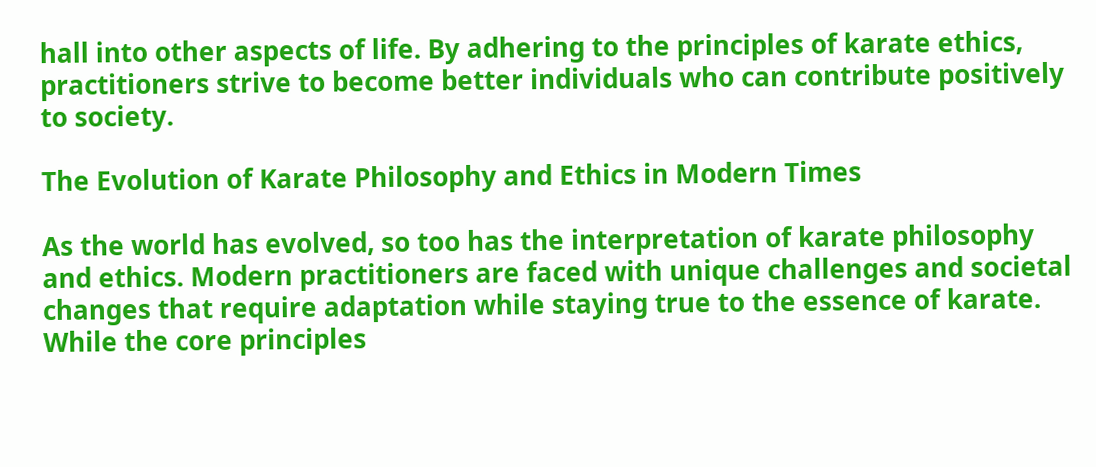hall into other aspects of life. By adhering to the principles of karate ethics, practitioners strive to become better individuals who can contribute positively to society.

The Evolution of Karate Philosophy and Ethics in Modern Times

As the world has evolved, so too has the interpretation of karate philosophy and ethics. Modern practitioners are faced with unique challenges and societal changes that require adaptation while staying true to the essence of karate. While the core principles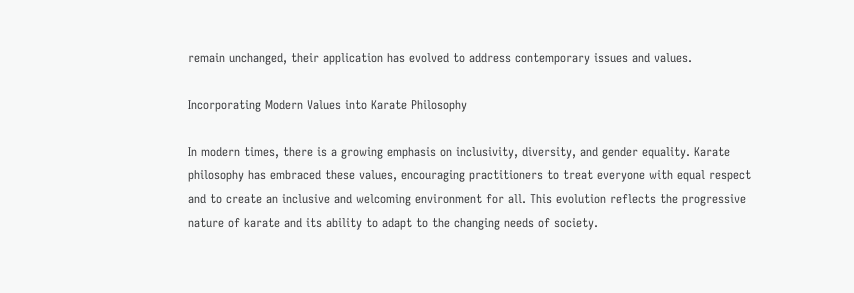remain unchanged, their application has evolved to address contemporary issues and values.

Incorporating Modern Values into Karate Philosophy

In modern times, there is a growing emphasis on inclusivity, diversity, and gender equality. Karate philosophy has embraced these values, encouraging practitioners to treat everyone with equal respect and to create an inclusive and welcoming environment for all. This evolution reflects the progressive nature of karate and its ability to adapt to the changing needs of society.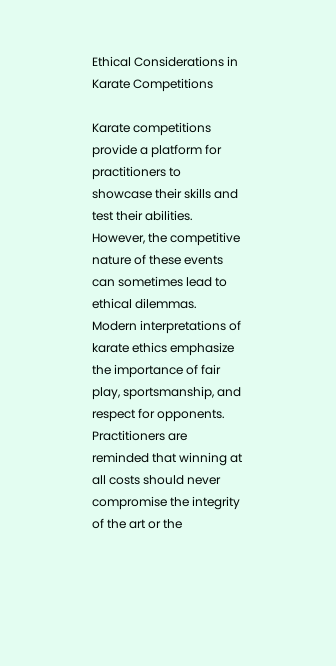Ethical Considerations in Karate Competitions

Karate competitions provide a platform for practitioners to showcase their skills and test their abilities. However, the competitive nature of these events can sometimes lead to ethical dilemmas. Modern interpretations of karate ethics emphasize the importance of fair play, sportsmanship, and respect for opponents. Practitioners are reminded that winning at all costs should never compromise the integrity of the art or the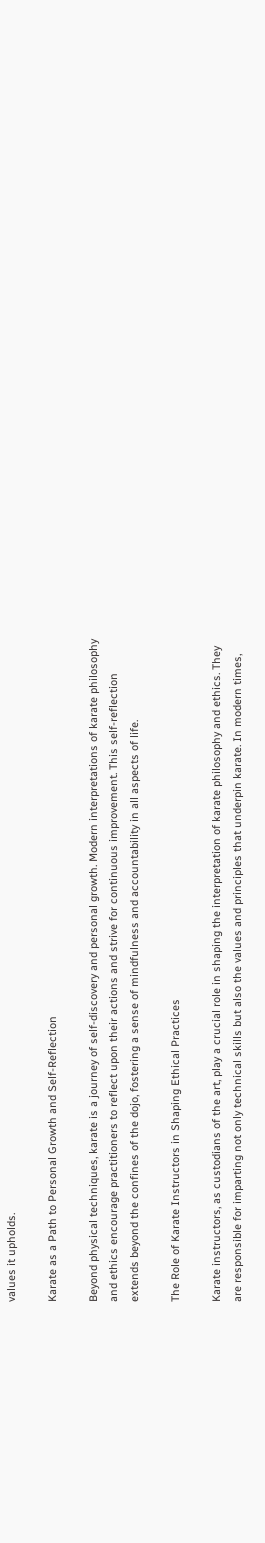values it upholds.

Karate as a Path to Personal Growth and Self-Reflection

Beyond physical techniques, karate is a journey of self-discovery and personal growth. Modern interpretations of karate philosophy and ethics encourage practitioners to reflect upon their actions and strive for continuous improvement. This self-reflection extends beyond the confines of the dojo, fostering a sense of mindfulness and accountability in all aspects of life.

The Role of Karate Instructors in Shaping Ethical Practices

Karate instructors, as custodians of the art, play a crucial role in shaping the interpretation of karate philosophy and ethics. They are responsible for imparting not only technical skills but also the values and principles that underpin karate. In modern times,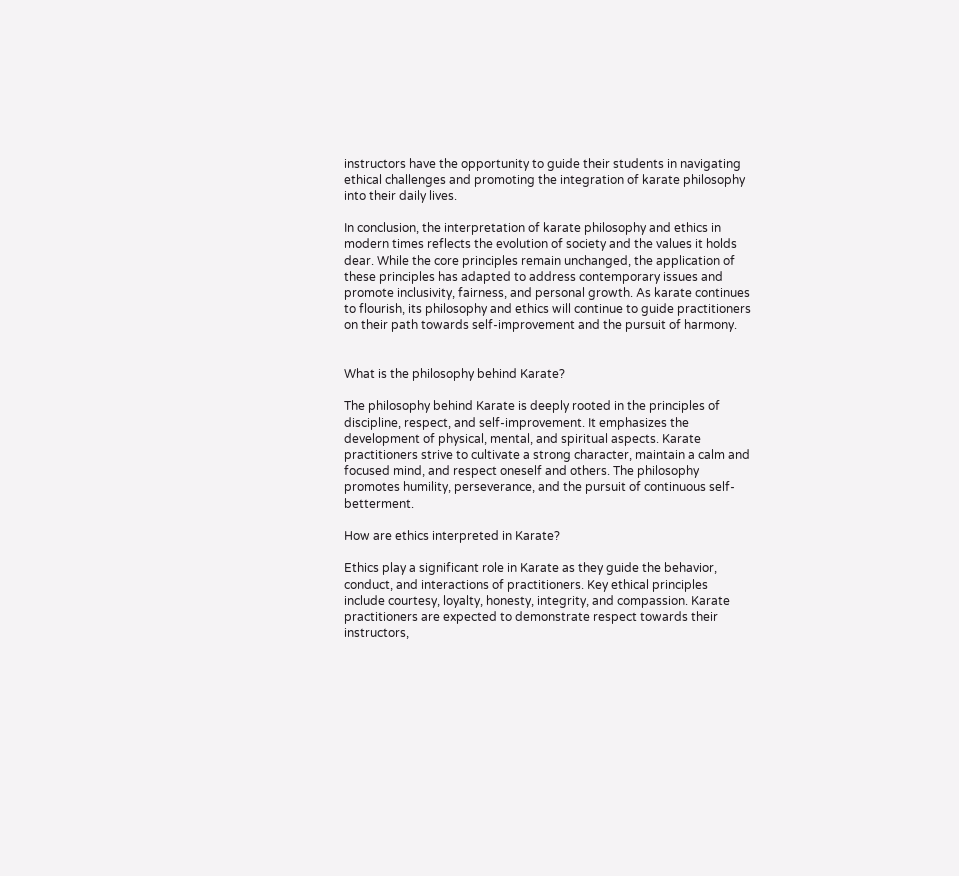instructors have the opportunity to guide their students in navigating ethical challenges and promoting the integration of karate philosophy into their daily lives.

In conclusion, the interpretation of karate philosophy and ethics in modern times reflects the evolution of society and the values it holds dear. While the core principles remain unchanged, the application of these principles has adapted to address contemporary issues and promote inclusivity, fairness, and personal growth. As karate continues to flourish, its philosophy and ethics will continue to guide practitioners on their path towards self-improvement and the pursuit of harmony.


What is the philosophy behind Karate?

The philosophy behind Karate is deeply rooted in the principles of discipline, respect, and self-improvement. It emphasizes the development of physical, mental, and spiritual aspects. Karate practitioners strive to cultivate a strong character, maintain a calm and focused mind, and respect oneself and others. The philosophy promotes humility, perseverance, and the pursuit of continuous self-betterment.

How are ethics interpreted in Karate?

Ethics play a significant role in Karate as they guide the behavior, conduct, and interactions of practitioners. Key ethical principles include courtesy, loyalty, honesty, integrity, and compassion. Karate practitioners are expected to demonstrate respect towards their instructors,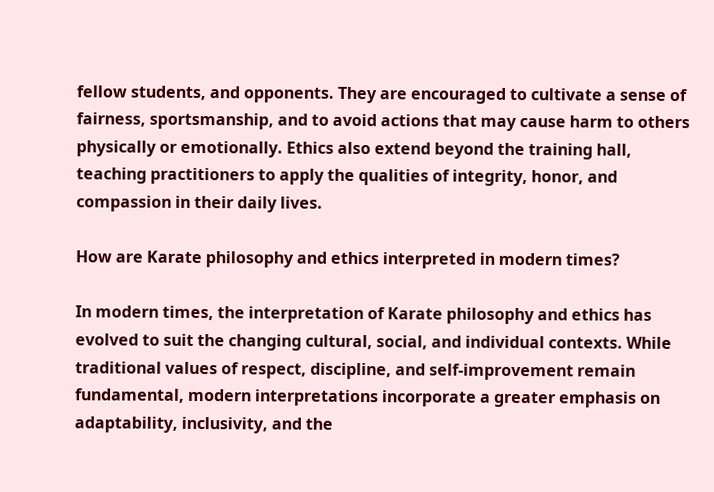fellow students, and opponents. They are encouraged to cultivate a sense of fairness, sportsmanship, and to avoid actions that may cause harm to others physically or emotionally. Ethics also extend beyond the training hall, teaching practitioners to apply the qualities of integrity, honor, and compassion in their daily lives.

How are Karate philosophy and ethics interpreted in modern times?

In modern times, the interpretation of Karate philosophy and ethics has evolved to suit the changing cultural, social, and individual contexts. While traditional values of respect, discipline, and self-improvement remain fundamental, modern interpretations incorporate a greater emphasis on adaptability, inclusivity, and the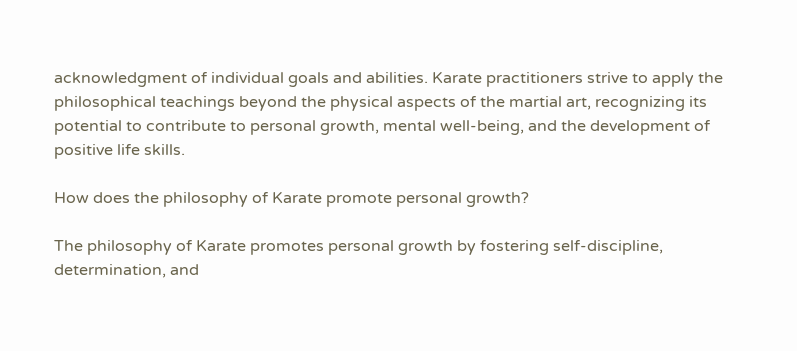acknowledgment of individual goals and abilities. Karate practitioners strive to apply the philosophical teachings beyond the physical aspects of the martial art, recognizing its potential to contribute to personal growth, mental well-being, and the development of positive life skills.

How does the philosophy of Karate promote personal growth?

The philosophy of Karate promotes personal growth by fostering self-discipline, determination, and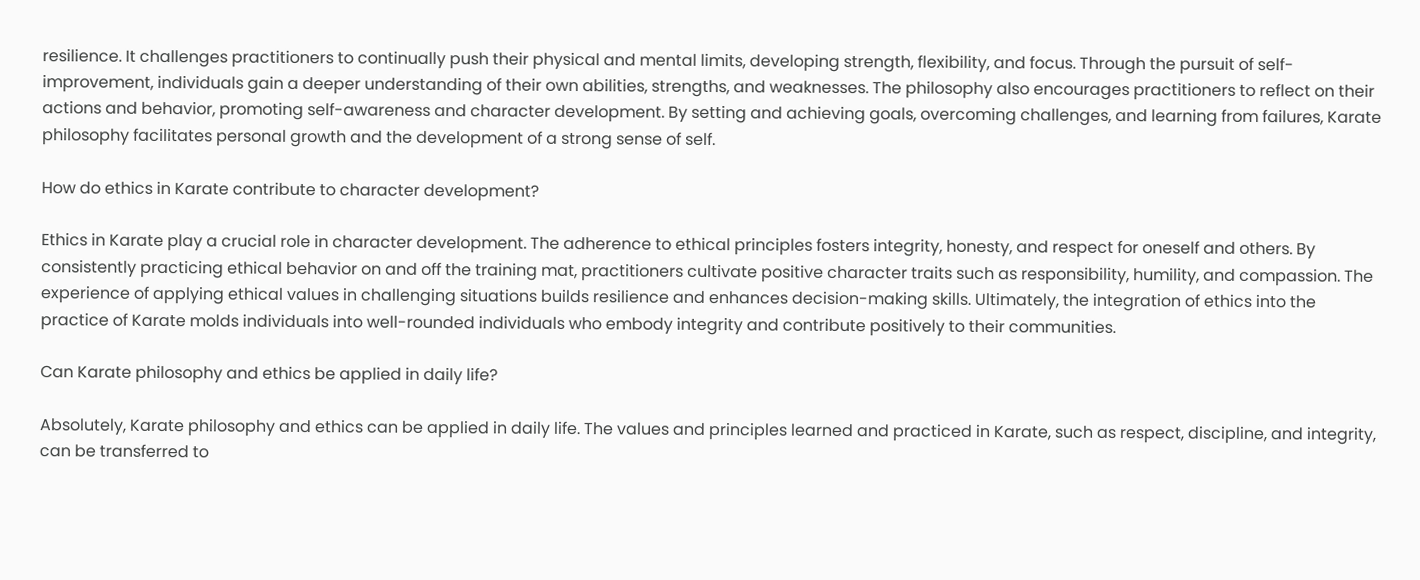resilience. It challenges practitioners to continually push their physical and mental limits, developing strength, flexibility, and focus. Through the pursuit of self-improvement, individuals gain a deeper understanding of their own abilities, strengths, and weaknesses. The philosophy also encourages practitioners to reflect on their actions and behavior, promoting self-awareness and character development. By setting and achieving goals, overcoming challenges, and learning from failures, Karate philosophy facilitates personal growth and the development of a strong sense of self.

How do ethics in Karate contribute to character development?

Ethics in Karate play a crucial role in character development. The adherence to ethical principles fosters integrity, honesty, and respect for oneself and others. By consistently practicing ethical behavior on and off the training mat, practitioners cultivate positive character traits such as responsibility, humility, and compassion. The experience of applying ethical values in challenging situations builds resilience and enhances decision-making skills. Ultimately, the integration of ethics into the practice of Karate molds individuals into well-rounded individuals who embody integrity and contribute positively to their communities.

Can Karate philosophy and ethics be applied in daily life?

Absolutely, Karate philosophy and ethics can be applied in daily life. The values and principles learned and practiced in Karate, such as respect, discipline, and integrity, can be transferred to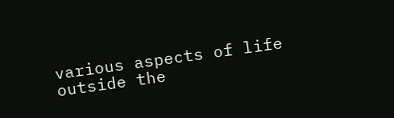various aspects of life outside the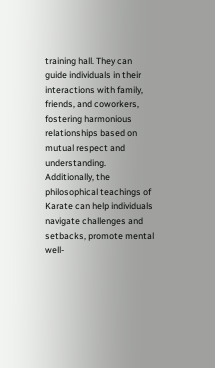training hall. They can guide individuals in their interactions with family, friends, and coworkers, fostering harmonious relationships based on mutual respect and understanding. Additionally, the philosophical teachings of Karate can help individuals navigate challenges and setbacks, promote mental well-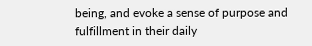being, and evoke a sense of purpose and fulfillment in their daily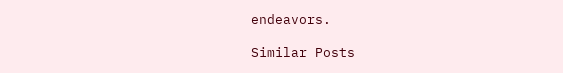endeavors.

Similar Posts